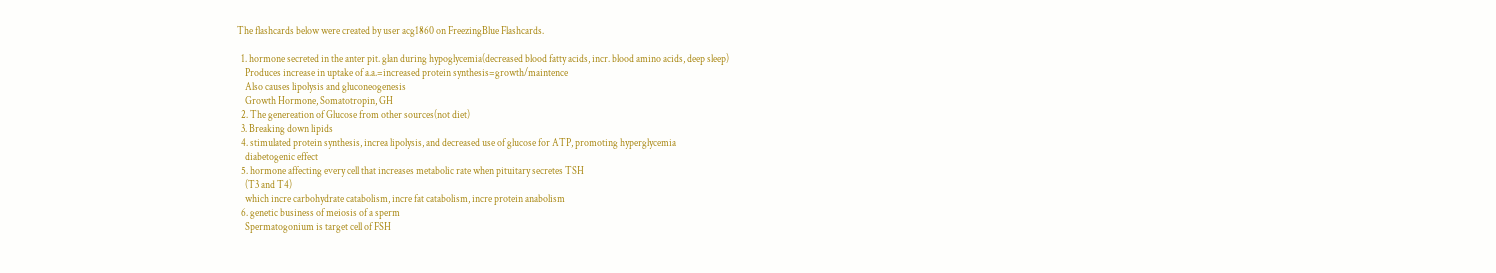The flashcards below were created by user acg1860 on FreezingBlue Flashcards.

  1. hormone secreted in the anter pit. glan during hypoglycemia(decreased blood fatty acids, incr. blood amino acids, deep sleep)
    Produces increase in uptake of a.a.=increased protein synthesis=growth/maintence
    Also causes lipolysis and gluconeogenesis
    Growth Hormone, Somatotropin, GH
  2. The genereation of Glucose from other sources(not diet)
  3. Breaking down lipids
  4. stimulated protein synthesis, increa lipolysis, and decreased use of glucose for ATP, promoting hyperglycemia
    diabetogenic effect
  5. hormone affecting every cell that increases metabolic rate when pituitary secretes TSH
    (T3 and T4)
    which incre carbohydrate catabolism, incre fat catabolism, incre protein anabolism
  6. genetic business of meiosis of a sperm
    Spermatogonium is target cell of FSH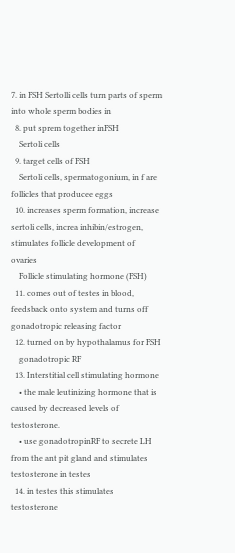7. in FSH Sertolli cells turn parts of sperm into whole sperm bodies in
  8. put sprem together inFSH
    Sertoli cells
  9. target cells of FSH
    Sertoli cells, spermatogonium, in f are follicles that producee eggs
  10. increases sperm formation, increase sertoli cells, increa inhibin/estrogen, stimulates follicle development of ovaries
    Follicle stimulating hormone (FSH)
  11. comes out of testes in blood, feedsback onto system and turns off gonadotropic releasing factor
  12. turned on by hypothalamus for FSH
    gonadotropic RF
  13. Interstitial cell stimulating hormone
    • the male leutinizing hormone that is caused by decreased levels of testosterone.
    • use gonadotropinRF to secrete LH from the ant pit gland and stimulates testosterone in testes
  14. in testes this stimulates testosterone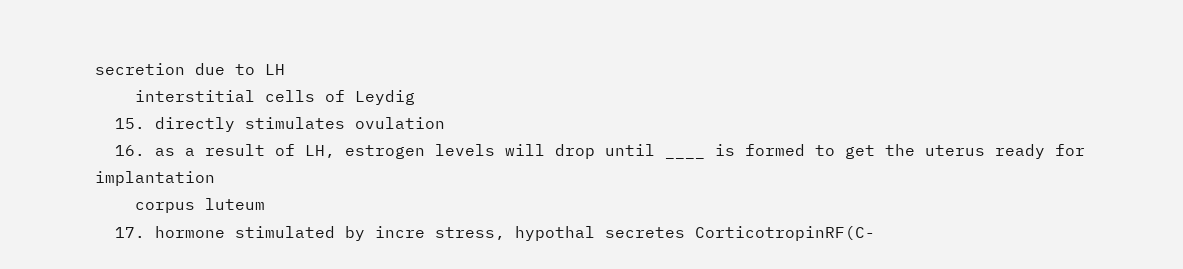secretion due to LH
    interstitial cells of Leydig
  15. directly stimulates ovulation
  16. as a result of LH, estrogen levels will drop until ____ is formed to get the uterus ready for implantation
    corpus luteum
  17. hormone stimulated by incre stress, hypothal secretes CorticotropinRF(C-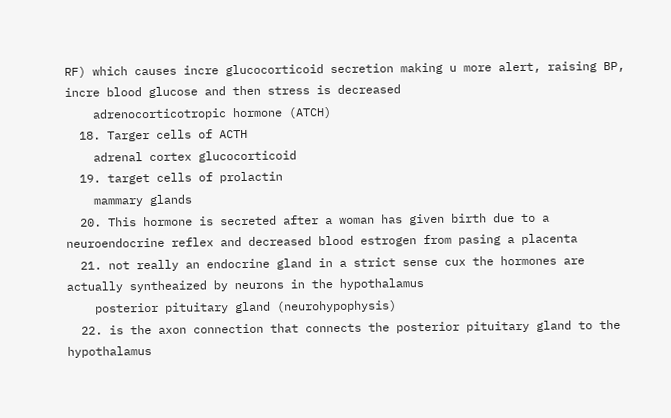RF) which causes incre glucocorticoid secretion making u more alert, raising BP, incre blood glucose and then stress is decreased
    adrenocorticotropic hormone (ATCH)
  18. Targer cells of ACTH
    adrenal cortex glucocorticoid
  19. target cells of prolactin
    mammary glands
  20. This hormone is secreted after a woman has given birth due to a neuroendocrine reflex and decreased blood estrogen from pasing a placenta
  21. not really an endocrine gland in a strict sense cux the hormones are actually syntheaized by neurons in the hypothalamus
    posterior pituitary gland (neurohypophysis)
  22. is the axon connection that connects the posterior pituitary gland to the hypothalamus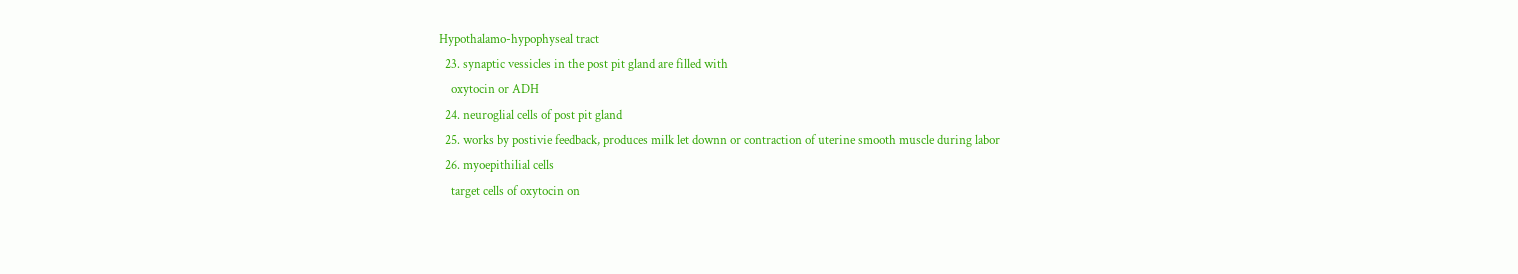Hypothalamo-hypophyseal tract
  23. synaptic vessicles in the post pit gland are filled with
    oxytocin or ADH
  24. neuroglial cells of post pit gland
  25. works by postivie feedback, produces milk let downn or contraction of uterine smooth muscle during labor
  26. myoepithilial cells
    target cells of oxytocin on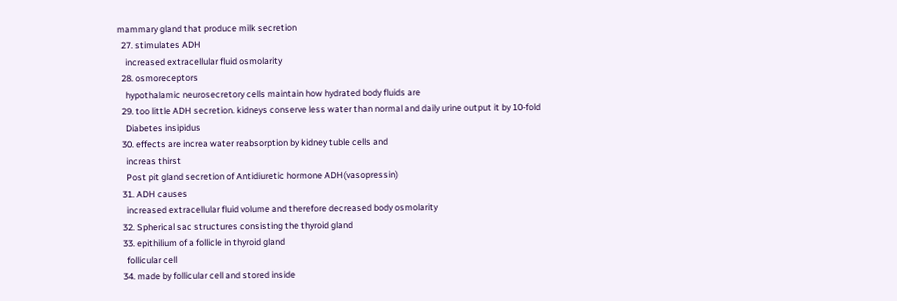mammary gland that produce milk secretion
  27. stimulates ADH
    increased extracellular fluid osmolarity
  28. osmoreceptors
    hypothalamic neurosecretory cells maintain how hydrated body fluids are
  29. too little ADH secretion. kidneys conserve less water than normal and daily urine output it by 10-fold
    Diabetes insipidus
  30. effects are increa water reabsorption by kidney tuble cells and
    increas thirst
    Post pit gland secretion of Antidiuretic hormone ADH(vasopressin)
  31. ADH causes
    increased extracellular fluid volume and therefore decreased body osmolarity
  32. Spherical sac structures consisting the thyroid gland
  33. epithilium of a follicle in thyroid gland
    follicular cell
  34. made by follicular cell and stored inside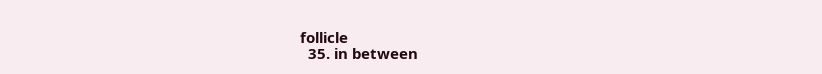follicle
  35. in between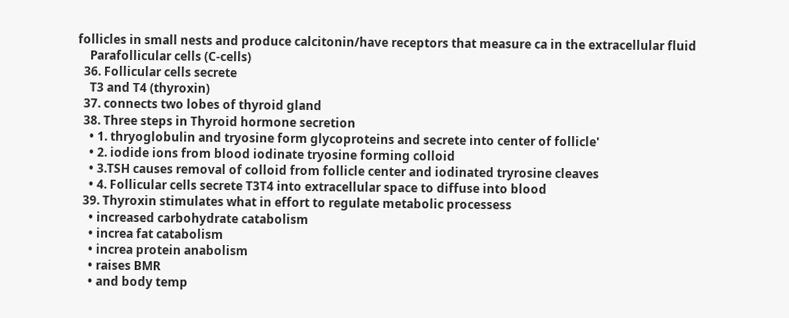follicles in small nests and produce calcitonin/have receptors that measure ca in the extracellular fluid
    Parafollicular cells (C-cells)
  36. Follicular cells secrete
    T3 and T4 (thyroxin)
  37. connects two lobes of thyroid gland
  38. Three steps in Thyroid hormone secretion
    • 1. thryoglobulin and tryosine form glycoproteins and secrete into center of follicle'
    • 2. iodide ions from blood iodinate tryosine forming colloid
    • 3.TSH causes removal of colloid from follicle center and iodinated tryrosine cleaves
    • 4. Follicular cells secrete T3T4 into extracellular space to diffuse into blood
  39. Thyroxin stimulates what in effort to regulate metabolic processess
    • increased carbohydrate catabolism
    • increa fat catabolism
    • increa protein anabolism
    • raises BMR
    • and body temp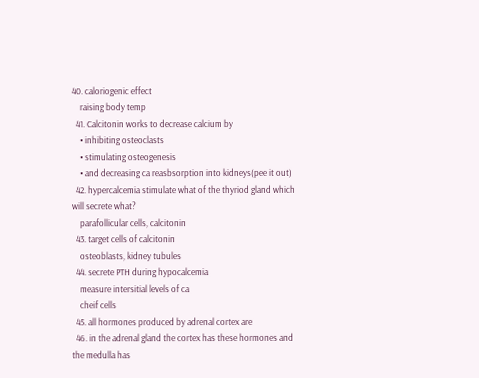40. caloriogenic effect
    raising body temp
  41. Calcitonin works to decrease calcium by
    • inhibiting osteoclasts
    • stimulating osteogenesis
    • and decreasing ca reasbsorption into kidneys(pee it out)
  42. hypercalcemia stimulate what of the thyriod gland which will secrete what?
    parafollicular cells, calcitonin
  43. target cells of calcitonin
    osteoblasts, kidney tubules
  44. secrete PTH during hypocalcemia
    measure intersitial levels of ca
    cheif cells
  45. all hormones produced by adrenal cortex are
  46. in the adrenal gland the cortex has these hormones and the medulla has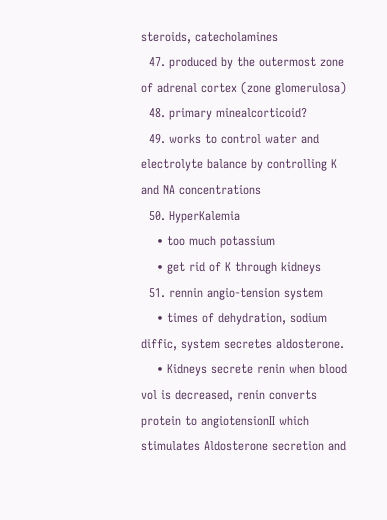steroids, catecholamines
  47. produced by the outermost zone of adrenal cortex (zone glomerulosa)
  48. primary minealcorticoid?
  49. works to control water and electrolyte balance by controlling K and NA concentrations
  50. HyperKalemia
    • too much potassium
    • get rid of K through kidneys
  51. rennin angio-tension system
    • times of dehydration, sodium diffic, system secretes aldosterone.
    • Kidneys secrete renin when blood vol is decreased, renin converts protein to angiotensionII which stimulates Aldosterone secretion and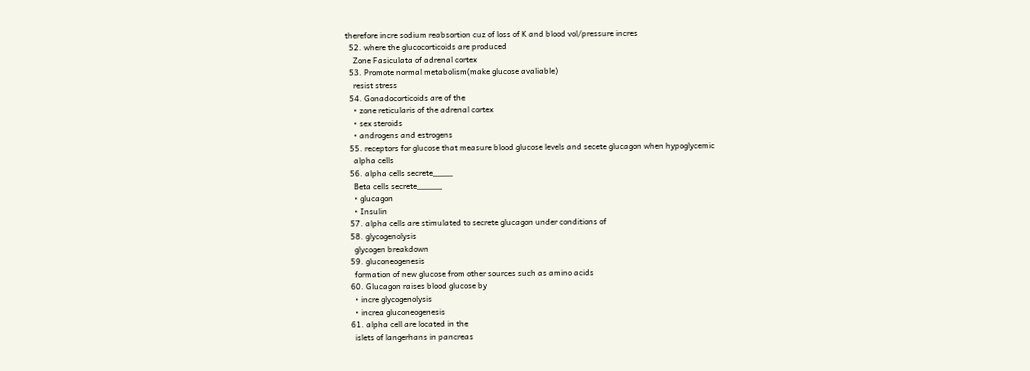therefore incre sodium reabsortion cuz of loss of K and blood vol/pressure incres
  52. where the glucocorticoids are produced
    Zone Fasiculata of adrenal cortex
  53. Promote normal metabolism(make glucose avaliable)
    resist stress
  54. Gonadocorticoids are of the
    • zone reticularis of the adrenal cortex
    • sex steroids
    • androgens and estrogens
  55. receptors for glucose that measure blood glucose levels and secete glucagon when hypoglycemic
    alpha cells
  56. alpha cells secrete____
    Beta cells secrete_____
    • glucagon
    • Insulin
  57. alpha cells are stimulated to secrete glucagon under conditions of
  58. glycogenolysis
    glycogen breakdown
  59. gluconeogenesis
    formation of new glucose from other sources such as amino acids
  60. Glucagon raises blood glucose by
    • incre glycogenolysis
    • increa gluconeogenesis
  61. alpha cell are located in the
    islets of langerhans in pancreas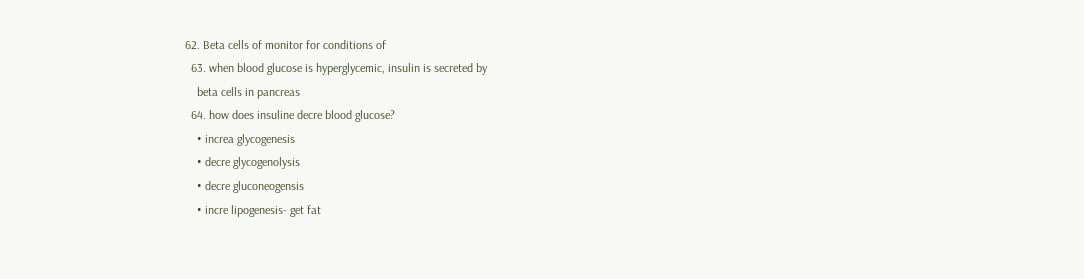62. Beta cells of monitor for conditions of
  63. when blood glucose is hyperglycemic, insulin is secreted by
    beta cells in pancreas
  64. how does insuline decre blood glucose?
    • increa glycogenesis
    • decre glycogenolysis
    • decre gluconeogensis
    • incre lipogenesis- get fat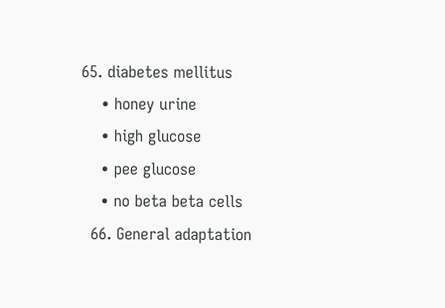65. diabetes mellitus
    • honey urine
    • high glucose
    • pee glucose
    • no beta beta cells
  66. General adaptation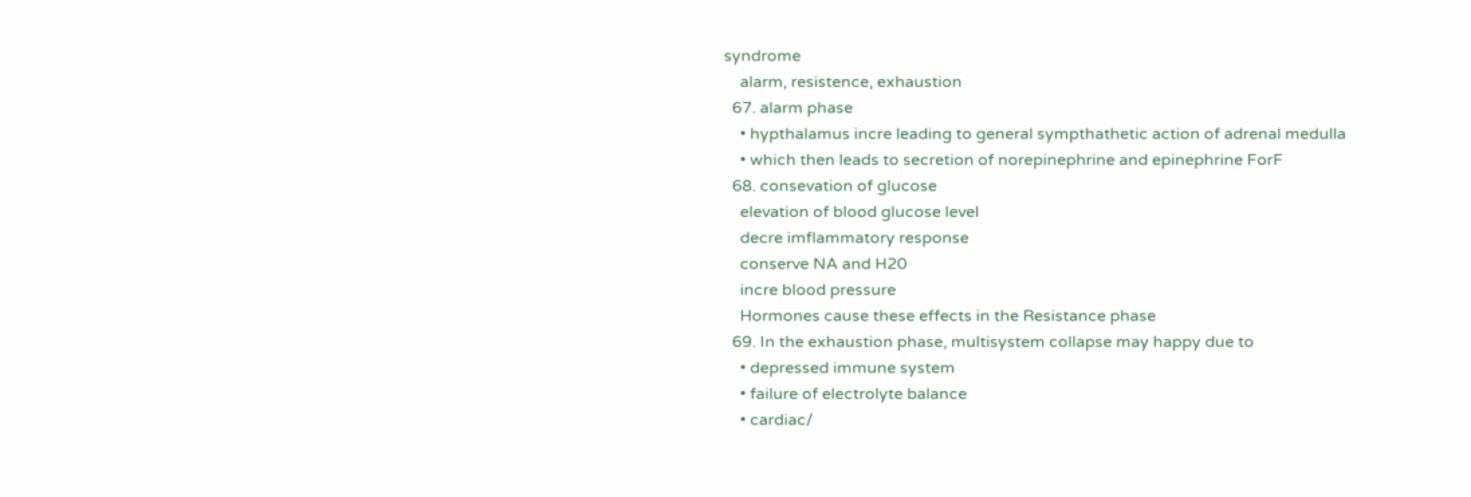syndrome
    alarm, resistence, exhaustion
  67. alarm phase
    • hypthalamus incre leading to general sympthathetic action of adrenal medulla
    • which then leads to secretion of norepinephrine and epinephrine ForF
  68. consevation of glucose
    elevation of blood glucose level
    decre imflammatory response
    conserve NA and H20
    incre blood pressure
    Hormones cause these effects in the Resistance phase
  69. In the exhaustion phase, multisystem collapse may happy due to
    • depressed immune system
    • failure of electrolyte balance
    • cardiac/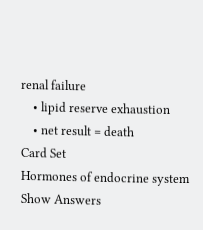renal failure
    • lipid reserve exhaustion
    • net result = death
Card Set
Hormones of endocrine system
Show Answers